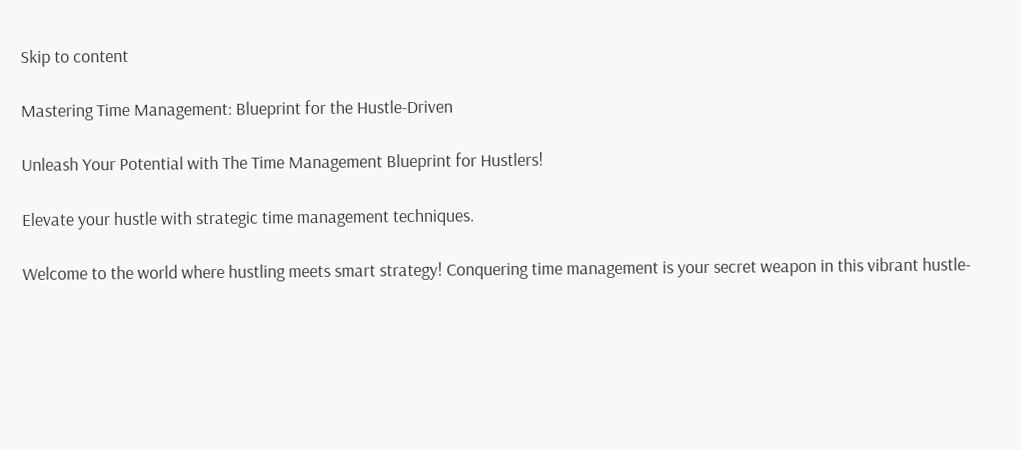Skip to content

Mastering Time Management: Blueprint for the Hustle-Driven

Unleash Your Potential with The Time Management Blueprint for Hustlers!

Elevate your hustle with strategic time management techniques.

Welcome to the world where hustling meets smart strategy! Conquering time management is your secret weapon in this vibrant hustle-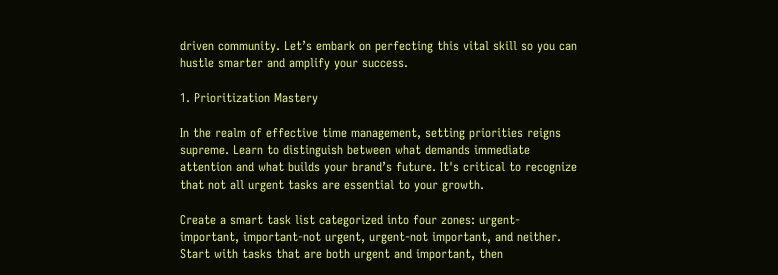driven community. Let’s embark on perfecting this vital skill so you can hustle smarter and amplify your success.

1. Prioritization Mastery

In the realm of effective time management, setting priorities reigns supreme. Learn to distinguish between what demands immediate attention and what builds your brand’s future. It's critical to recognize that not all urgent tasks are essential to your growth.

Create a smart task list categorized into four zones: urgent-important, important-not urgent, urgent-not important, and neither. Start with tasks that are both urgent and important, then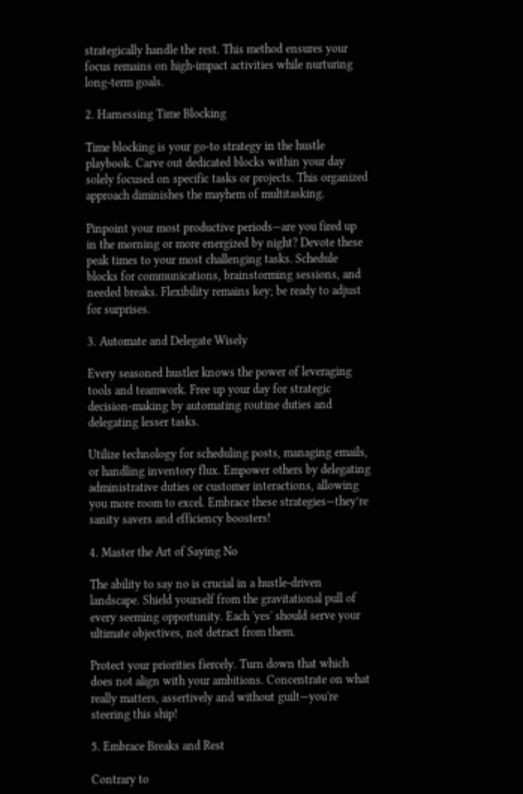strategically handle the rest. This method ensures your focus remains on high-impact activities while nurturing long-term goals.

2. Harnessing Time Blocking

Time blocking is your go-to strategy in the hustle playbook. Carve out dedicated blocks within your day solely focused on specific tasks or projects. This organized approach diminishes the mayhem of multitasking.

Pinpoint your most productive periods—are you fired up in the morning or more energized by night? Devote these peak times to your most challenging tasks. Schedule blocks for communications, brainstorming sessions, and needed breaks. Flexibility remains key; be ready to adjust for surprises.

3. Automate and Delegate Wisely

Every seasoned hustler knows the power of leveraging tools and teamwork. Free up your day for strategic decision-making by automating routine duties and delegating lesser tasks.

Utilize technology for scheduling posts, managing emails, or handling inventory flux. Empower others by delegating administrative duties or customer interactions, allowing you more room to excel. Embrace these strategies—they’re sanity savers and efficiency boosters!

4. Master the Art of Saying No

The ability to say no is crucial in a hustle-driven landscape. Shield yourself from the gravitational pull of every seeming opportunity. Each 'yes' should serve your ultimate objectives, not detract from them.

Protect your priorities fiercely. Turn down that which does not align with your ambitions. Concentrate on what really matters, assertively and without guilt—you're steering this ship!

5. Embrace Breaks and Rest

Contrary to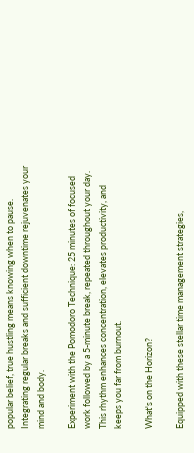popular belief, true hustling means knowing when to pause. Integrating regular breaks and sufficient downtime rejuvenates your mind and body.

Experiment with the Pomodoro Technique: 25 minutes of focused work followed by a 5-minute break, repeated throughout your day. This rhythm enhances concentration, elevates productivity, and keeps you far from burnout.

What's on the Horizon?

Equipped with these stellar time management strategies,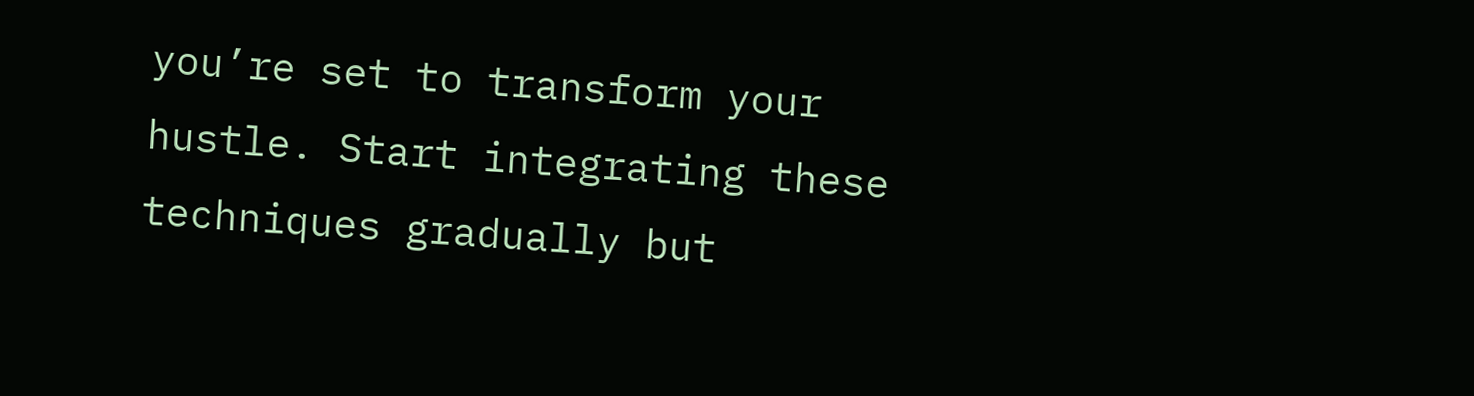you’re set to transform your hustle. Start integrating these techniques gradually but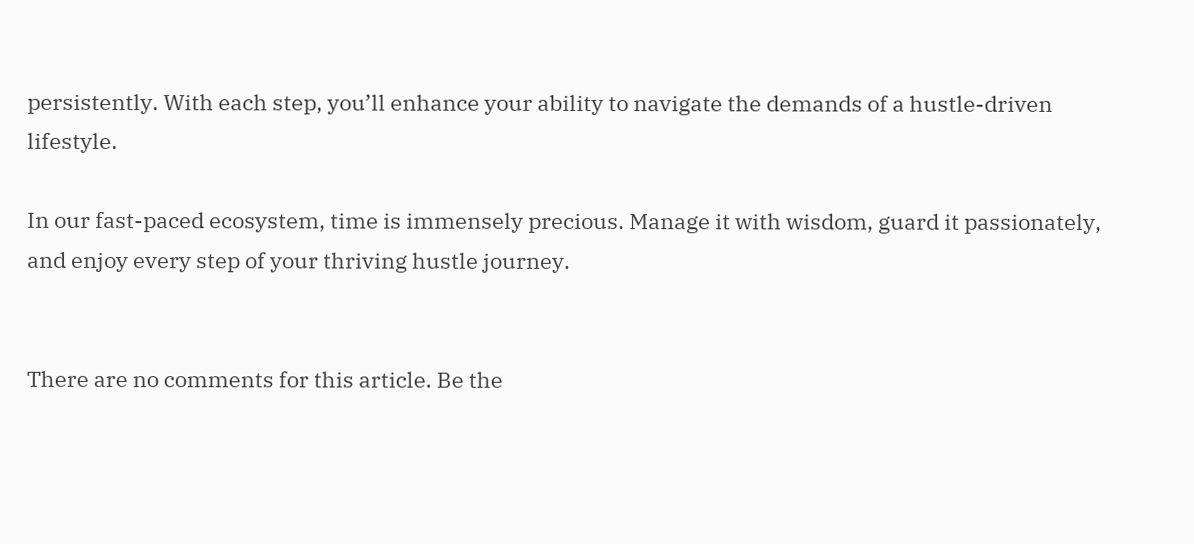persistently. With each step, you’ll enhance your ability to navigate the demands of a hustle-driven lifestyle.

In our fast-paced ecosystem, time is immensely precious. Manage it with wisdom, guard it passionately, and enjoy every step of your thriving hustle journey.


There are no comments for this article. Be the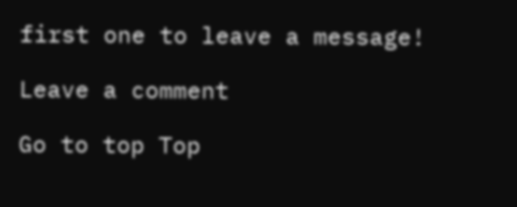first one to leave a message!

Leave a comment

Go to top Top